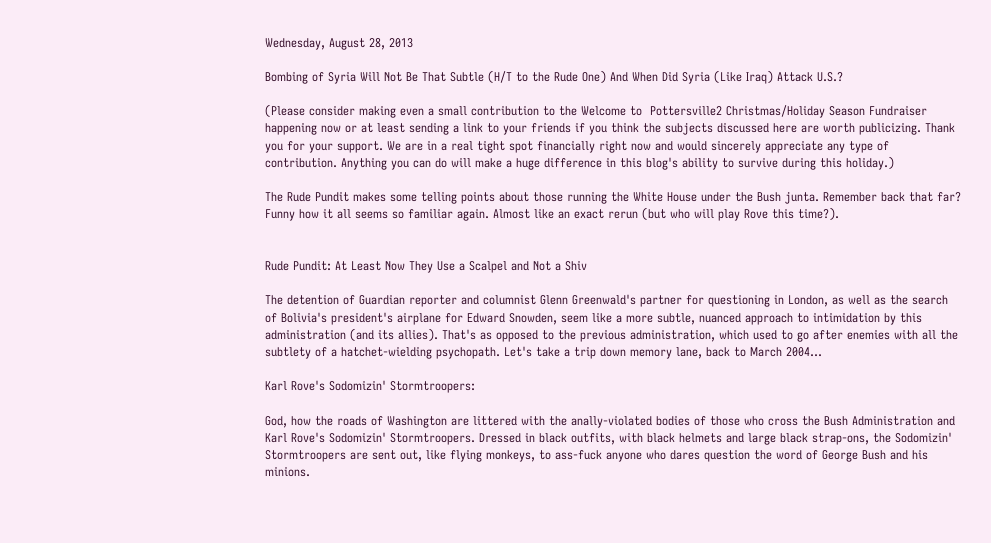Wednesday, August 28, 2013

Bombing of Syria Will Not Be That Subtle (H/T to the Rude One) And When Did Syria (Like Iraq) Attack U.S.?

(Please consider making even a small contribution to the Welcome to  Pottersville2 Christmas/Holiday Season Fundraiser happening now or at least sending a link to your friends if you think the subjects discussed here are worth publicizing. Thank you for your support. We are in a real tight spot financially right now and would sincerely appreciate any type of contribution. Anything you can do will make a huge difference in this blog's ability to survive during this holiday.)

The Rude Pundit makes some telling points about those running the White House under the Bush junta. Remember back that far? Funny how it all seems so familiar again. Almost like an exact rerun (but who will play Rove this time?).


Rude Pundit: At Least Now They Use a Scalpel and Not a Shiv

The detention of Guardian reporter and columnist Glenn Greenwald's partner for questioning in London, as well as the search of Bolivia's president's airplane for Edward Snowden, seem like a more subtle, nuanced approach to intimidation by this administration (and its allies). That's as opposed to the previous administration, which used to go after enemies with all the subtlety of a hatchet-wielding psychopath. Let's take a trip down memory lane, back to March 2004...

Karl Rove's Sodomizin' Stormtroopers:

God, how the roads of Washington are littered with the anally-violated bodies of those who cross the Bush Administration and Karl Rove's Sodomizin' Stormtroopers. Dressed in black outfits, with black helmets and large black strap-ons, the Sodomizin' Stormtroopers are sent out, like flying monkeys, to ass-fuck anyone who dares question the word of George Bush and his minions.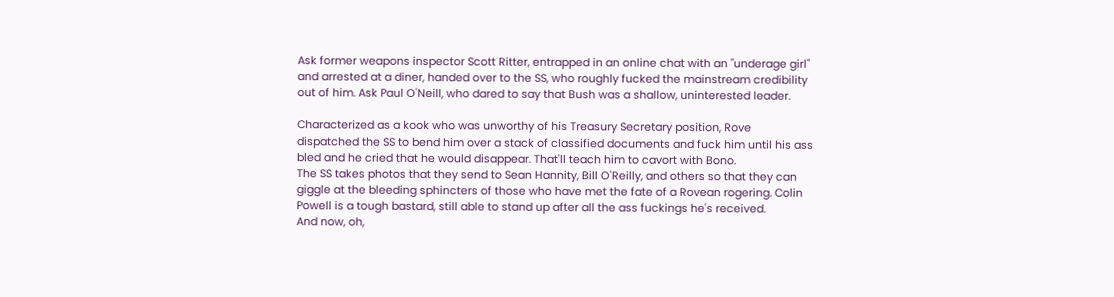Ask former weapons inspector Scott Ritter, entrapped in an online chat with an "underage girl" and arrested at a diner, handed over to the SS, who roughly fucked the mainstream credibility out of him. Ask Paul O'Neill, who dared to say that Bush was a shallow, uninterested leader.

Characterized as a kook who was unworthy of his Treasury Secretary position, Rove dispatched the SS to bend him over a stack of classified documents and fuck him until his ass bled and he cried that he would disappear. That'll teach him to cavort with Bono.
The SS takes photos that they send to Sean Hannity, Bill O'Reilly, and others so that they can giggle at the bleeding sphincters of those who have met the fate of a Rovean rogering. Colin Powell is a tough bastard, still able to stand up after all the ass fuckings he's received.
And now, oh,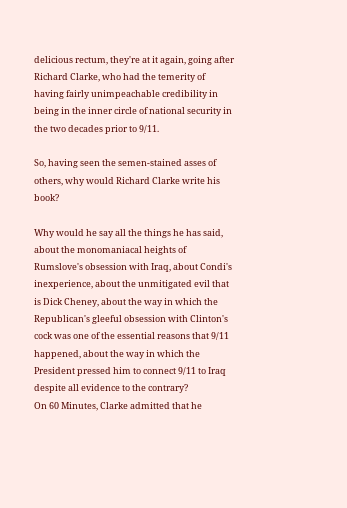delicious rectum, they're at it again, going after Richard Clarke, who had the temerity of having fairly unimpeachable credibility in being in the inner circle of national security in the two decades prior to 9/11.

So, having seen the semen-stained asses of others, why would Richard Clarke write his book?

Why would he say all the things he has said, about the monomaniacal heights of Rumslove's obsession with Iraq, about Condi's inexperience, about the unmitigated evil that is Dick Cheney, about the way in which the Republican's gleeful obsession with Clinton's cock was one of the essential reasons that 9/11 happened, about the way in which the President pressed him to connect 9/11 to Iraq despite all evidence to the contrary?
On 60 Minutes, Clarke admitted that he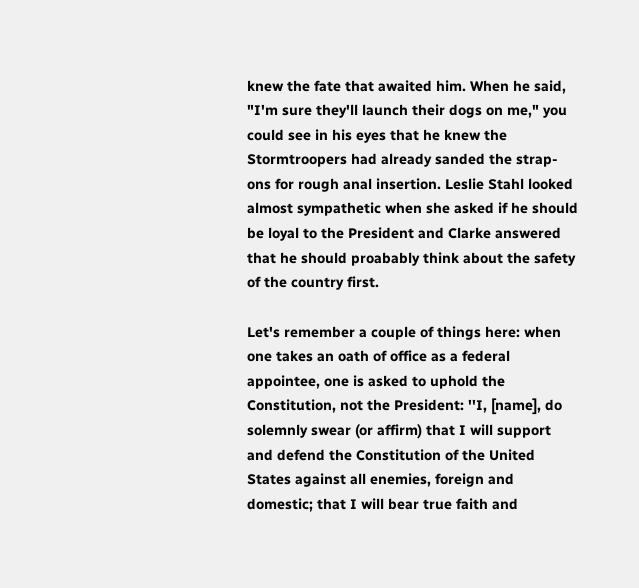knew the fate that awaited him. When he said, "I'm sure they'll launch their dogs on me," you could see in his eyes that he knew the Stormtroopers had already sanded the strap-ons for rough anal insertion. Leslie Stahl looked almost sympathetic when she asked if he should be loyal to the President and Clarke answered that he should proabably think about the safety of the country first.

Let's remember a couple of things here: when one takes an oath of office as a federal appointee, one is asked to uphold the Constitution, not the President: ''I, [name], do solemnly swear (or affirm) that I will support and defend the Constitution of the United States against all enemies, foreign and domestic; that I will bear true faith and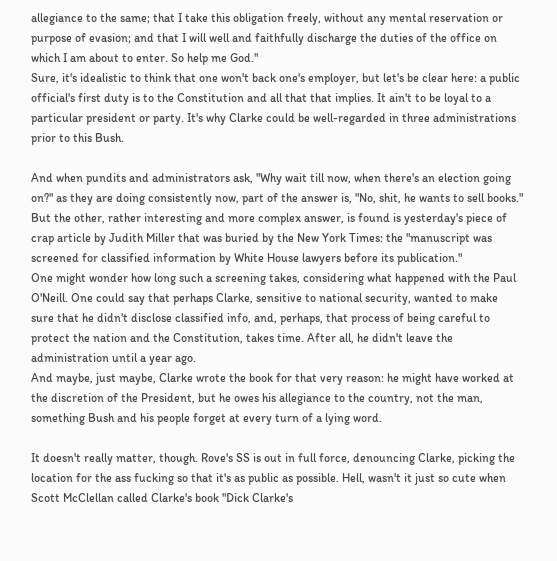allegiance to the same; that I take this obligation freely, without any mental reservation or purpose of evasion; and that I will well and faithfully discharge the duties of the office on which I am about to enter. So help me God."
Sure, it's idealistic to think that one won't back one's employer, but let's be clear here: a public official's first duty is to the Constitution and all that that implies. It ain't to be loyal to a particular president or party. It's why Clarke could be well-regarded in three administrations prior to this Bush.

And when pundits and administrators ask, "Why wait till now, when there's an election going on?" as they are doing consistently now, part of the answer is, "No, shit, he wants to sell books." But the other, rather interesting and more complex answer, is found is yesterday's piece of crap article by Judith Miller that was buried by the New York Times: the "manuscript was screened for classified information by White House lawyers before its publication."
One might wonder how long such a screening takes, considering what happened with the Paul O'Neill. One could say that perhaps Clarke, sensitive to national security, wanted to make sure that he didn't disclose classified info, and, perhaps, that process of being careful to protect the nation and the Constitution, takes time. After all, he didn't leave the administration until a year ago.
And maybe, just maybe, Clarke wrote the book for that very reason: he might have worked at the discretion of the President, but he owes his allegiance to the country, not the man, something Bush and his people forget at every turn of a lying word.

It doesn't really matter, though. Rove's SS is out in full force, denouncing Clarke, picking the location for the ass fucking so that it's as public as possible. Hell, wasn't it just so cute when Scott McClellan called Clarke's book "Dick Clarke's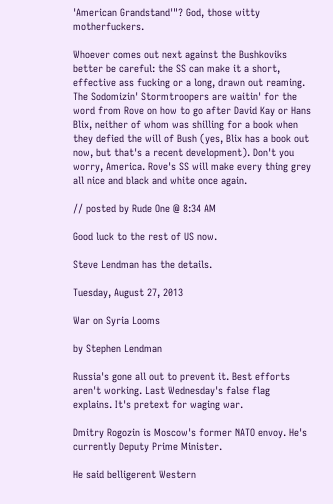'American Grandstand'"? God, those witty motherfuckers.

Whoever comes out next against the Bushkoviks better be careful: the SS can make it a short, effective ass fucking or a long, drawn out reaming. The Sodomizin' Stormtroopers are waitin' for the word from Rove on how to go after David Kay or Hans Blix, neither of whom was shilling for a book when they defied the will of Bush (yes, Blix has a book out now, but that's a recent development). Don't you worry, America. Rove's SS will make every thing grey all nice and black and white once again.

// posted by Rude One @ 8:34 AM

Good luck to the rest of US now.

Steve Lendman has the details.

Tuesday, August 27, 2013

War on Syria Looms

by Stephen Lendman

Russia's gone all out to prevent it. Best efforts aren't working. Last Wednesday's false flag explains. It's pretext for waging war.

Dmitry Rogozin is Moscow's former NATO envoy. He's currently Deputy Prime Minister.

He said belligerent Western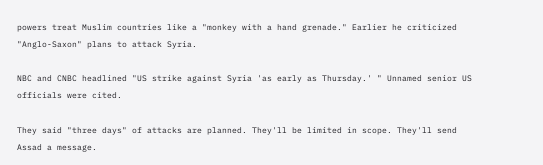powers treat Muslim countries like a "monkey with a hand grenade." Earlier he criticized "Anglo-Saxon" plans to attack Syria.

NBC and CNBC headlined "US strike against Syria 'as early as Thursday.' " Unnamed senior US officials were cited.

They said "three days" of attacks are planned. They'll be limited in scope. They'll send Assad a message.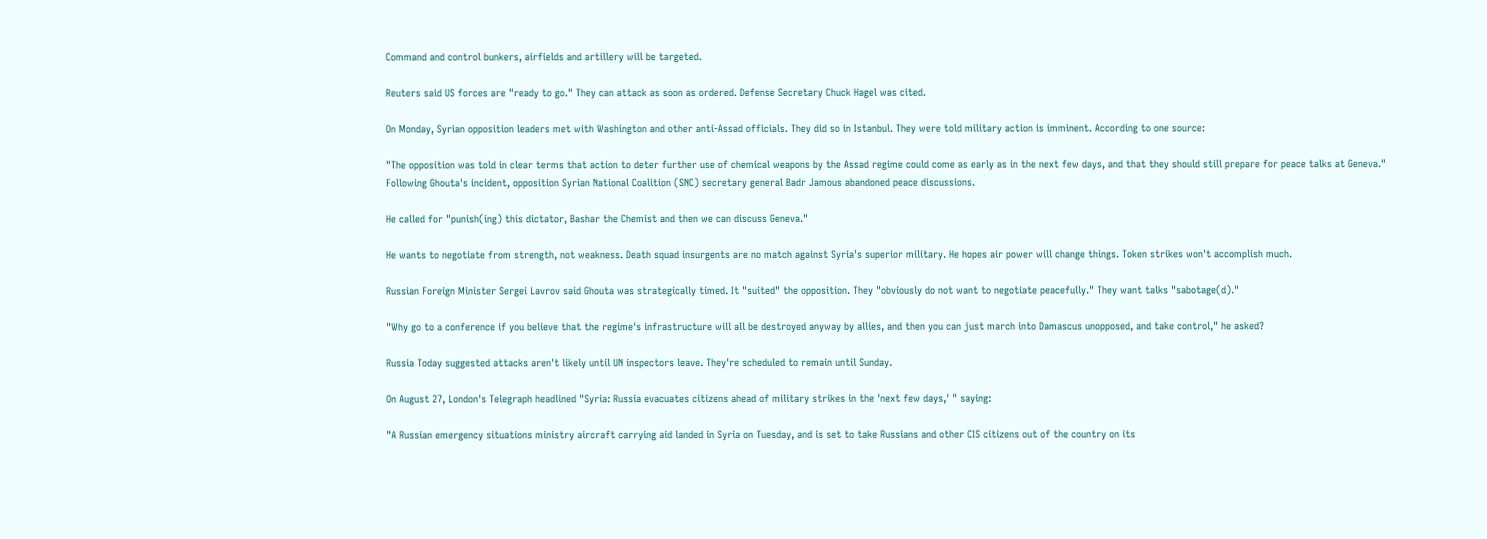Command and control bunkers, airfields and artillery will be targeted.

Reuters said US forces are "ready to go." They can attack as soon as ordered. Defense Secretary Chuck Hagel was cited.

On Monday, Syrian opposition leaders met with Washington and other anti-Assad officials. They did so in Istanbul. They were told military action is imminent. According to one source:

"The opposition was told in clear terms that action to deter further use of chemical weapons by the Assad regime could come as early as in the next few days, and that they should still prepare for peace talks at Geneva."
Following Ghouta's incident, opposition Syrian National Coalition (SNC) secretary general Badr Jamous abandoned peace discussions.

He called for "punish(ing) this dictator, Bashar the Chemist and then we can discuss Geneva."

He wants to negotiate from strength, not weakness. Death squad insurgents are no match against Syria's superior military. He hopes air power will change things. Token strikes won't accomplish much.

Russian Foreign Minister Sergei Lavrov said Ghouta was strategically timed. It "suited" the opposition. They "obviously do not want to negotiate peacefully." They want talks "sabotage(d)."

"Why go to a conference if you believe that the regime's infrastructure will all be destroyed anyway by allies, and then you can just march into Damascus unopposed, and take control," he asked?

Russia Today suggested attacks aren't likely until UN inspectors leave. They're scheduled to remain until Sunday.

On August 27, London's Telegraph headlined "Syria: Russia evacuates citizens ahead of military strikes in the 'next few days,' " saying:

"A Russian emergency situations ministry aircraft carrying aid landed in Syria on Tuesday, and is set to take Russians and other CIS citizens out of the country on its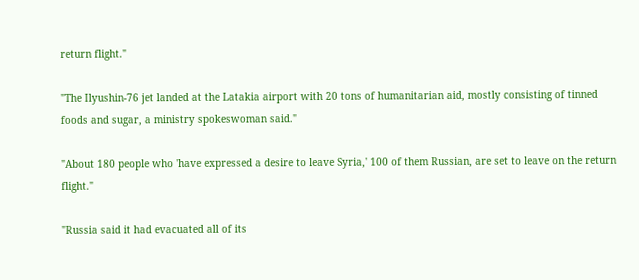return flight."

"The Ilyushin-76 jet landed at the Latakia airport with 20 tons of humanitarian aid, mostly consisting of tinned foods and sugar, a ministry spokeswoman said."

"About 180 people who 'have expressed a desire to leave Syria,' 100 of them Russian, are set to leave on the return flight."

"Russia said it had evacuated all of its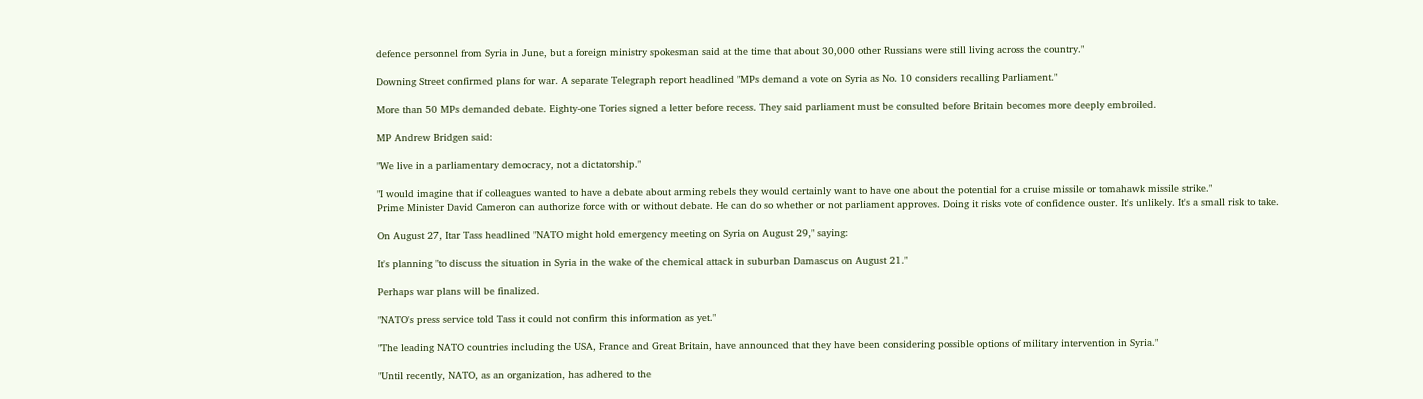defence personnel from Syria in June, but a foreign ministry spokesman said at the time that about 30,000 other Russians were still living across the country."

Downing Street confirmed plans for war. A separate Telegraph report headlined "MPs demand a vote on Syria as No. 10 considers recalling Parliament."

More than 50 MPs demanded debate. Eighty-one Tories signed a letter before recess. They said parliament must be consulted before Britain becomes more deeply embroiled.

MP Andrew Bridgen said:

"We live in a parliamentary democracy, not a dictatorship."

"I would imagine that if colleagues wanted to have a debate about arming rebels they would certainly want to have one about the potential for a cruise missile or tomahawk missile strike."
Prime Minister David Cameron can authorize force with or without debate. He can do so whether or not parliament approves. Doing it risks vote of confidence ouster. It's unlikely. It's a small risk to take.

On August 27, Itar Tass headlined "NATO might hold emergency meeting on Syria on August 29," saying:

It's planning "to discuss the situation in Syria in the wake of the chemical attack in suburban Damascus on August 21."

Perhaps war plans will be finalized.

"NATO's press service told Tass it could not confirm this information as yet."

"The leading NATO countries including the USA, France and Great Britain, have announced that they have been considering possible options of military intervention in Syria."

"Until recently, NATO, as an organization, has adhered to the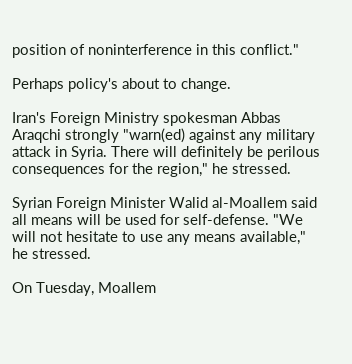position of noninterference in this conflict."

Perhaps policy's about to change.

Iran's Foreign Ministry spokesman Abbas Araqchi strongly "warn(ed) against any military attack in Syria. There will definitely be perilous consequences for the region," he stressed.

Syrian Foreign Minister Walid al-Moallem said all means will be used for self-defense. "We will not hesitate to use any means available," he stressed.

On Tuesday, Moallem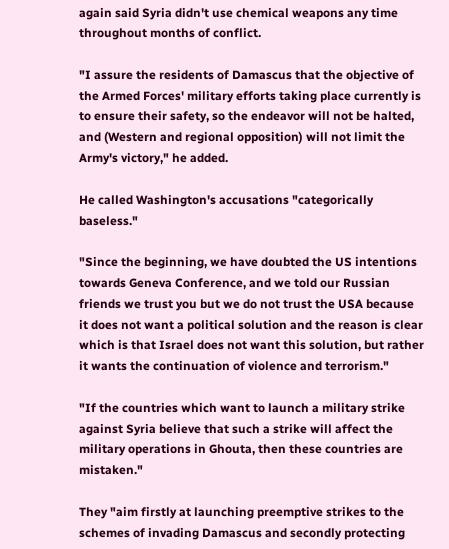again said Syria didn't use chemical weapons any time throughout months of conflict.

"I assure the residents of Damascus that the objective of the Armed Forces' military efforts taking place currently is to ensure their safety, so the endeavor will not be halted, and (Western and regional opposition) will not limit the Army's victory," he added.

He called Washington's accusations "categorically baseless."

"Since the beginning, we have doubted the US intentions towards Geneva Conference, and we told our Russian friends we trust you but we do not trust the USA because it does not want a political solution and the reason is clear which is that Israel does not want this solution, but rather it wants the continuation of violence and terrorism."

"If the countries which want to launch a military strike against Syria believe that such a strike will affect the military operations in Ghouta, then these countries are mistaken."

They "aim firstly at launching preemptive strikes to the schemes of invading Damascus and secondly protecting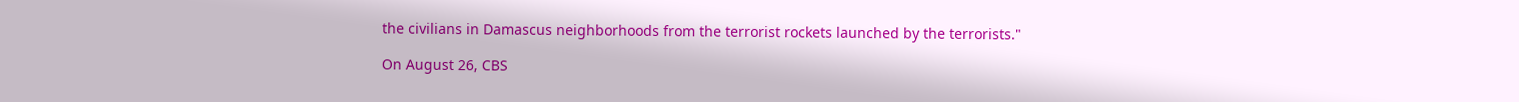the civilians in Damascus neighborhoods from the terrorist rockets launched by the terrorists."

On August 26, CBS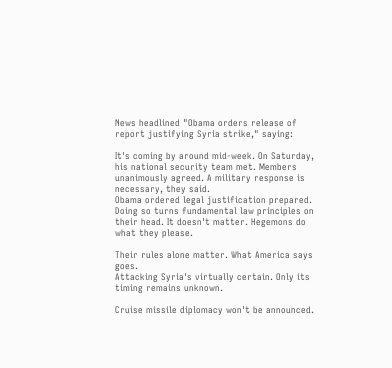News headlined "Obama orders release of report justifying Syria strike," saying:

It's coming by around mid-week. On Saturday, his national security team met. Members unanimously agreed. A military response is necessary, they said.
Obama ordered legal justification prepared. Doing so turns fundamental law principles on their head. It doesn't matter. Hegemons do what they please.

Their rules alone matter. What America says goes.
Attacking Syria's virtually certain. Only its timing remains unknown.

Cruise missile diplomacy won't be announced.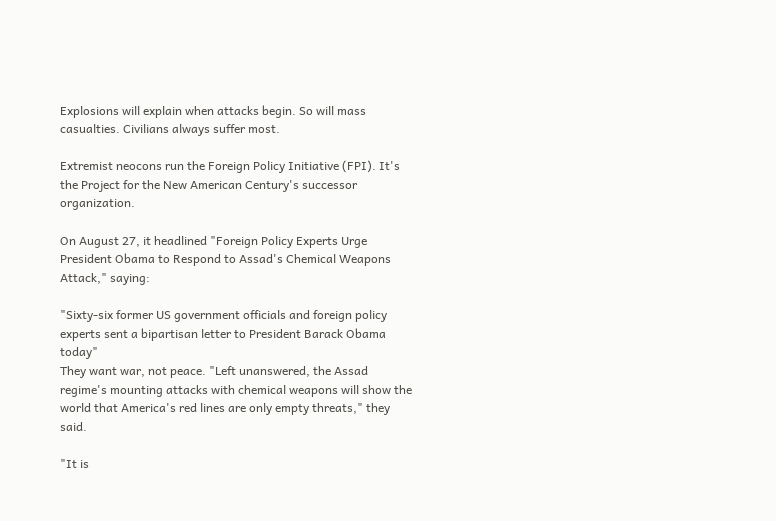Explosions will explain when attacks begin. So will mass casualties. Civilians always suffer most.

Extremist neocons run the Foreign Policy Initiative (FPI). It's the Project for the New American Century's successor organization.

On August 27, it headlined "Foreign Policy Experts Urge President Obama to Respond to Assad's Chemical Weapons Attack," saying:

"Sixty-six former US government officials and foreign policy experts sent a bipartisan letter to President Barack Obama today"
They want war, not peace. "Left unanswered, the Assad regime's mounting attacks with chemical weapons will show the world that America's red lines are only empty threats," they said.

"It is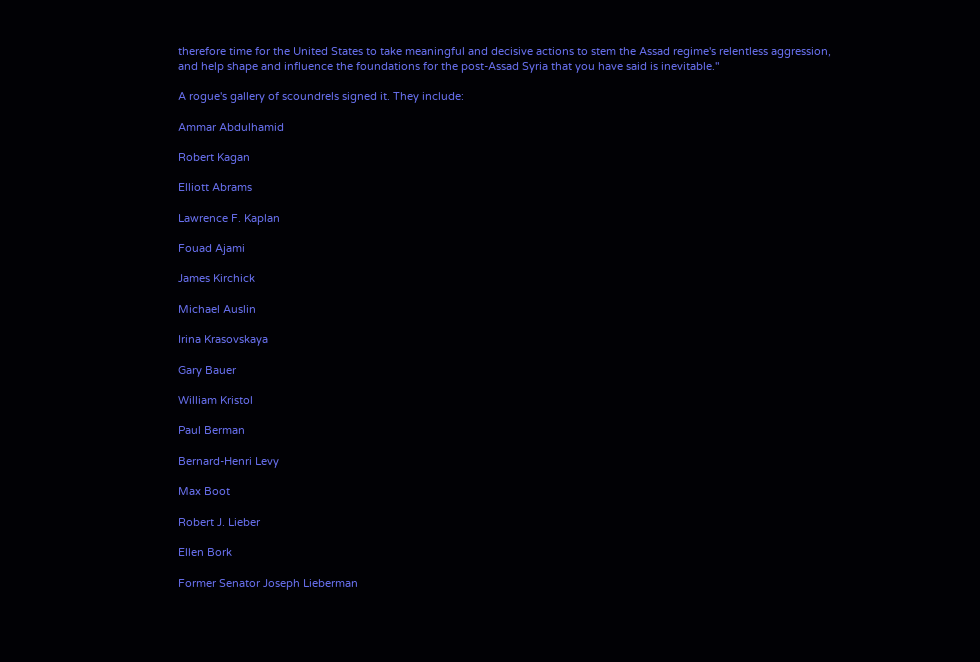therefore time for the United States to take meaningful and decisive actions to stem the Assad regime's relentless aggression, and help shape and influence the foundations for the post-Assad Syria that you have said is inevitable."

A rogue's gallery of scoundrels signed it. They include:

Ammar Abdulhamid

Robert Kagan

Elliott Abrams

Lawrence F. Kaplan

Fouad Ajami

James Kirchick

Michael Auslin

Irina Krasovskaya

Gary Bauer

William Kristol

Paul Berman

Bernard-Henri Levy

Max Boot

Robert J. Lieber

Ellen Bork

Former Senator Joseph Lieberman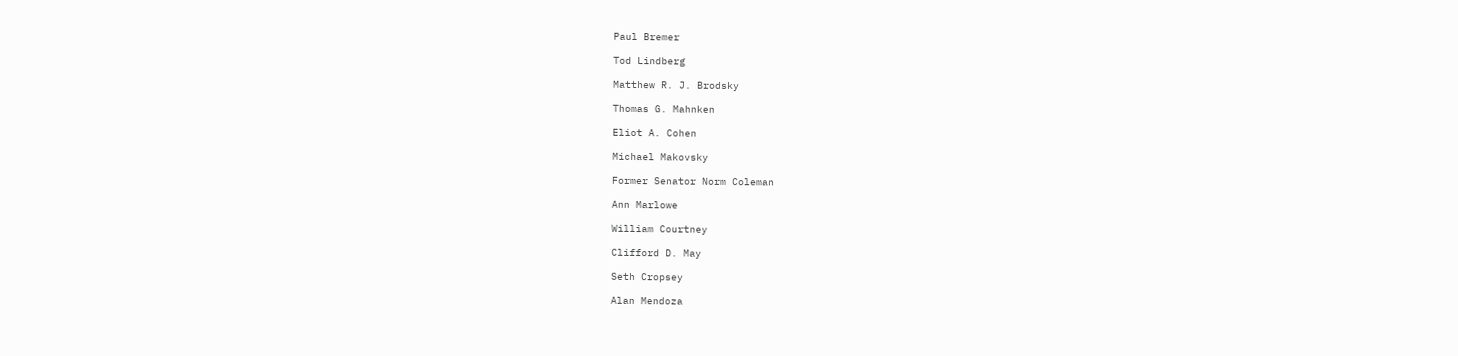Paul Bremer

Tod Lindberg

Matthew R. J. Brodsky

Thomas G. Mahnken

Eliot A. Cohen

Michael Makovsky

Former Senator Norm Coleman

Ann Marlowe

William Courtney

Clifford D. May

Seth Cropsey

Alan Mendoza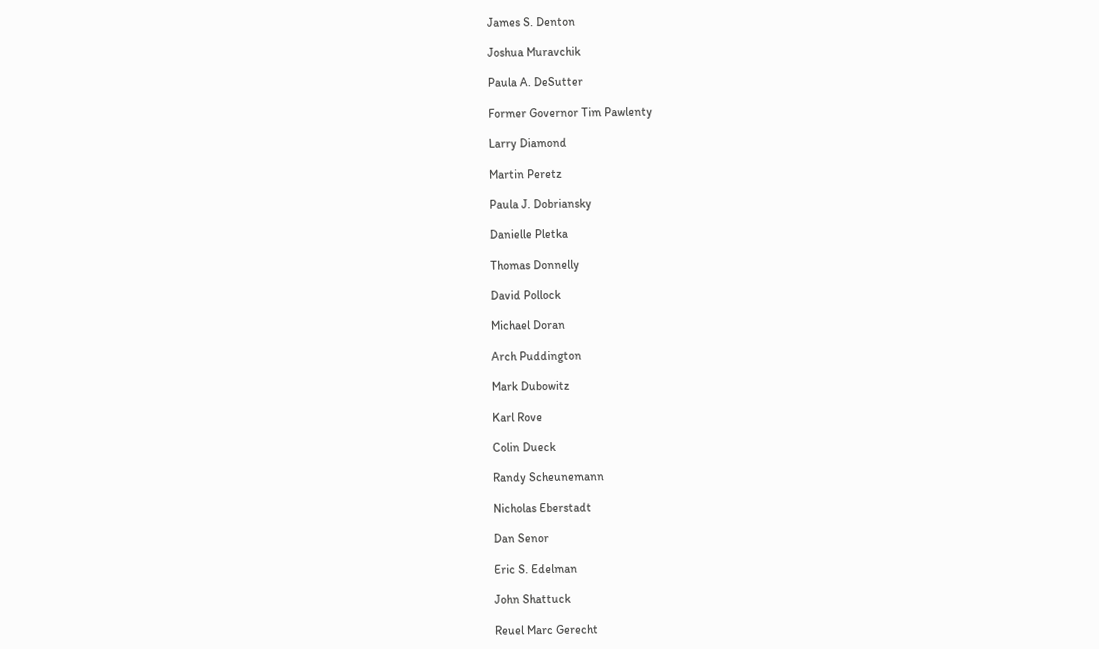James S. Denton

Joshua Muravchik

Paula A. DeSutter

Former Governor Tim Pawlenty

Larry Diamond

Martin Peretz

Paula J. Dobriansky

Danielle Pletka

Thomas Donnelly

David Pollock

Michael Doran

Arch Puddington

Mark Dubowitz

Karl Rove

Colin Dueck

Randy Scheunemann

Nicholas Eberstadt

Dan Senor

Eric S. Edelman

John Shattuck

Reuel Marc Gerecht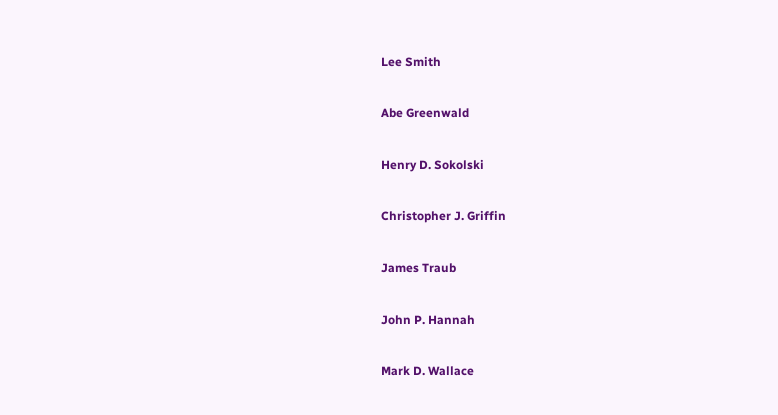Lee Smith

Abe Greenwald

Henry D. Sokolski

Christopher J. Griffin

James Traub

John P. Hannah

Mark D. Wallace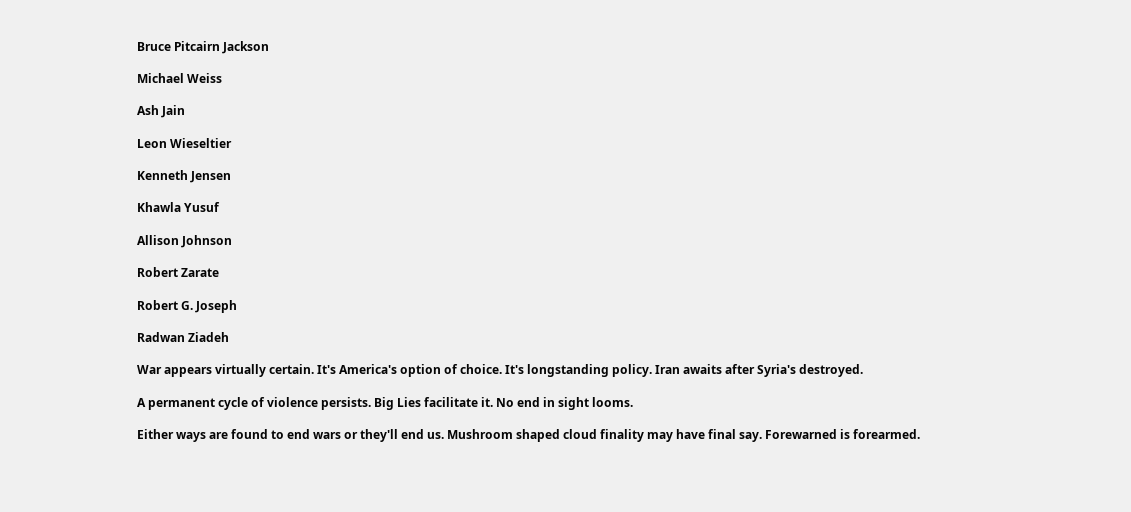Bruce Pitcairn Jackson

Michael Weiss

Ash Jain

Leon Wieseltier

Kenneth Jensen

Khawla Yusuf

Allison Johnson

Robert Zarate

Robert G. Joseph

Radwan Ziadeh

War appears virtually certain. It's America's option of choice. It's longstanding policy. Iran awaits after Syria's destroyed.

A permanent cycle of violence persists. Big Lies facilitate it. No end in sight looms.

Either ways are found to end wars or they'll end us. Mushroom shaped cloud finality may have final say. Forewarned is forearmed.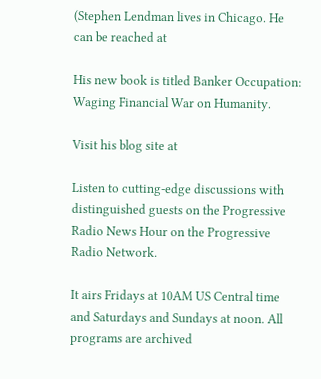(Stephen Lendman lives in Chicago. He can be reached at

His new book is titled Banker Occupation: Waging Financial War on Humanity.

Visit his blog site at

Listen to cutting-edge discussions with distinguished guests on the Progressive Radio News Hour on the Progressive Radio Network.

It airs Fridays at 10AM US Central time and Saturdays and Sundays at noon. All programs are archived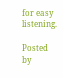for easy listening.

Posted by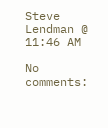Steve Lendman @ 11:46 AM

No comments: